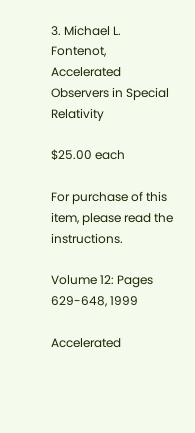3. Michael L. Fontenot, Accelerated Observers in Special Relativity

$25.00 each

For purchase of this item, please read the instructions.

Volume 12: Pages 629-648, 1999

Accelerated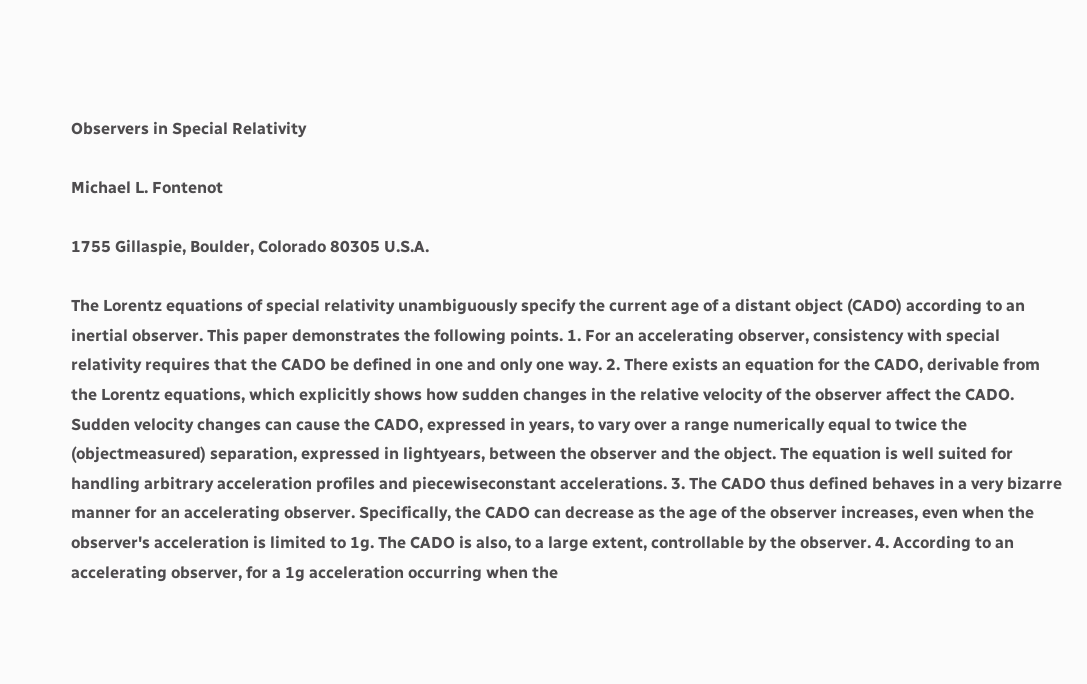Observers in Special Relativity

Michael L. Fontenot

1755 Gillaspie, Boulder, Colorado 80305 U.S.A.

The Lorentz equations of special relativity unambiguously specify the current age of a distant object (CADO) according to an inertial observer. This paper demonstrates the following points. 1. For an accelerating observer, consistency with special relativity requires that the CADO be defined in one and only one way. 2. There exists an equation for the CADO, derivable from the Lorentz equations, which explicitly shows how sudden changes in the relative velocity of the observer affect the CADO. Sudden velocity changes can cause the CADO, expressed in years, to vary over a range numerically equal to twice the (objectmeasured) separation, expressed in lightyears, between the observer and the object. The equation is well suited for handling arbitrary acceleration profiles and piecewiseconstant accelerations. 3. The CADO thus defined behaves in a very bizarre manner for an accelerating observer. Specifically, the CADO can decrease as the age of the observer increases, even when the observer's acceleration is limited to 1g. The CADO is also, to a large extent, controllable by the observer. 4. According to an accelerating observer, for a 1g acceleration occurring when the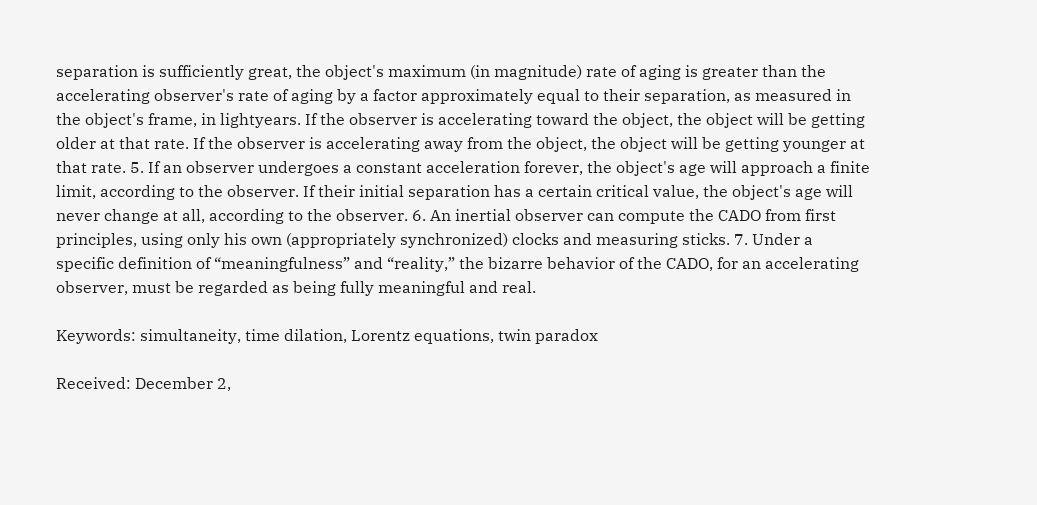separation is sufficiently great, the object's maximum (in magnitude) rate of aging is greater than the accelerating observer's rate of aging by a factor approximately equal to their separation, as measured in the object's frame, in lightyears. If the observer is accelerating toward the object, the object will be getting older at that rate. If the observer is accelerating away from the object, the object will be getting younger at that rate. 5. If an observer undergoes a constant acceleration forever, the object's age will approach a finite limit, according to the observer. If their initial separation has a certain critical value, the object's age will never change at all, according to the observer. 6. An inertial observer can compute the CADO from first principles, using only his own (appropriately synchronized) clocks and measuring sticks. 7. Under a specific definition of “meaningfulness” and “reality,” the bizarre behavior of the CADO, for an accelerating observer, must be regarded as being fully meaningful and real.

Keywords: simultaneity, time dilation, Lorentz equations, twin paradox

Received: December 2,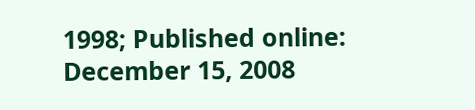1998; Published online: December 15, 2008